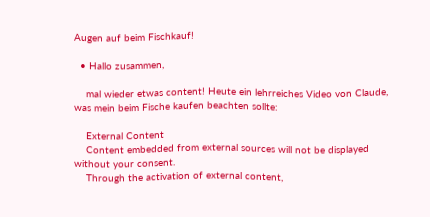Augen auf beim Fischkauf!

  • Hallo zusammen,

    mal wieder etwas content! Heute ein lehrreiches Video von Claude, was mein beim Fische kaufen beachten sollte:

    External Content
    Content embedded from external sources will not be displayed without your consent.
    Through the activation of external content,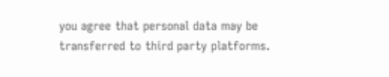you agree that personal data may be transferred to third party platforms.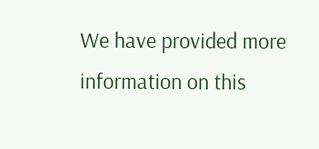We have provided more information on this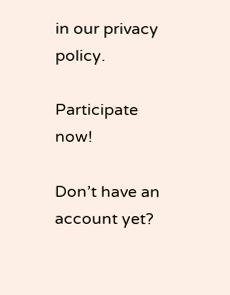in our privacy policy.

Participate now!

Don’t have an account yet?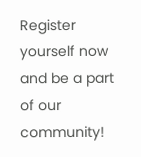Register yourself now and be a part of our community!